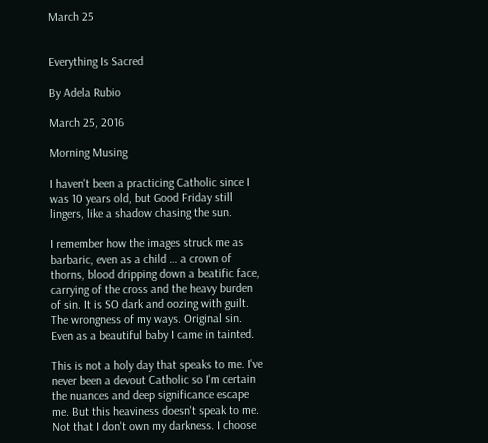March 25


Everything Is Sacred

By Adela Rubio

March 25, 2016

Morning Musing

I haven't been a practicing Catholic since I was 10 years old, but Good Friday still lingers, like a shadow chasing the sun.

I remember how the images struck me as barbaric, even as a child … a crown of thorns, blood dripping down a beatific face, carrying of the cross and the heavy burden of sin. It is SO dark and oozing with guilt. The wrongness of my ways. Original sin. Even as a beautiful baby I came in tainted.

This is not a holy day that speaks to me. I've never been a devout Catholic so I'm certain the nuances and deep significance escape me. But this heaviness doesn't speak to me. Not that I don't own my darkness. I choose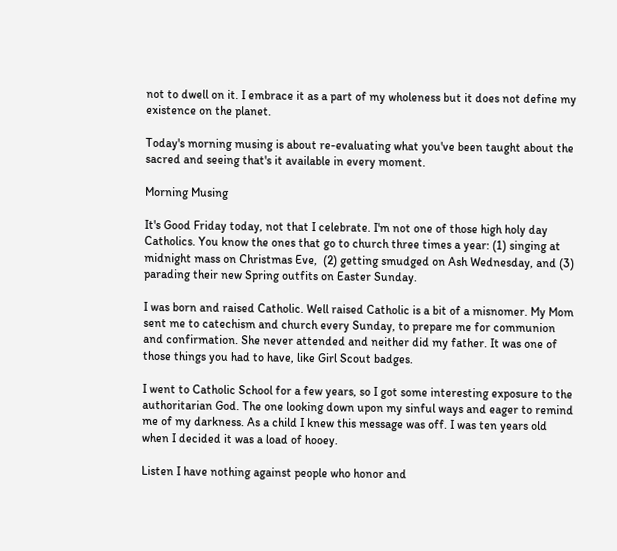not to dwell on it. I embrace it as a part of my wholeness but it does not define my existence on the planet.

Today's morning musing is about re-evaluating what you've been taught about the sacred and seeing that's it available in every moment.

Morning Musing

It's Good Friday today, not that I celebrate. I'm not one of those high holy day Catholics. You know the ones that go to church three times a year: (1) singing at midnight mass on Christmas Eve,  (2) getting smudged on Ash Wednesday, and (3) parading their new Spring outfits on Easter Sunday.

I was born and raised Catholic. Well raised Catholic is a bit of a misnomer. My Mom sent me to catechism and church every Sunday, to prepare me for communion and confirmation. She never attended and neither did my father. It was one of those things you had to have, like Girl Scout badges.

I went to Catholic School for a few years, so I got some interesting exposure to the authoritarian God. The one looking down upon my sinful ways and eager to remind me of my darkness. As a child I knew this message was off. I was ten years old when I decided it was a load of hooey.

Listen I have nothing against people who honor and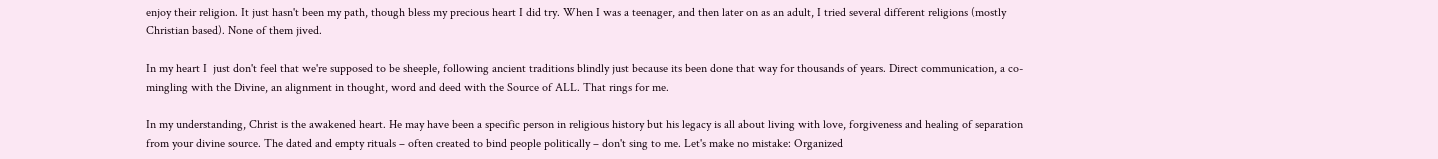enjoy their religion. It just hasn't been my path, though bless my precious heart I did try. When I was a teenager, and then later on as an adult, I tried several different religions (mostly Christian based). None of them jived.

In my heart I  just don't feel that we're supposed to be sheeple, following ancient traditions blindly just because its been done that way for thousands of years. Direct communication, a co-mingling with the Divine, an alignment in thought, word and deed with the Source of ALL. That rings for me.

In my understanding, Christ is the awakened heart. He may have been a specific person in religious history but his legacy is all about living with love, forgiveness and healing of separation from your divine source. The dated and empty rituals – often created to bind people politically – don't sing to me. Let's make no mistake: Organized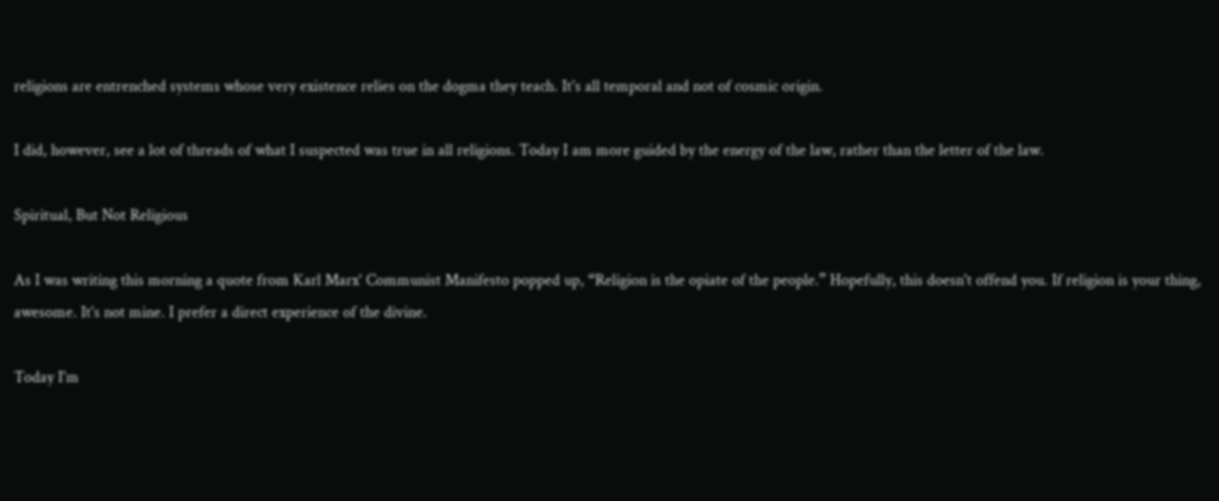religions are entrenched systems whose very existence relies on the dogma they teach. It's all temporal and not of cosmic origin.

I did, however, see a lot of threads of what I suspected was true in all religions. Today I am more guided by the energy of the law, rather than the letter of the law.

Spiritual, But Not Religious

As I was writing this morning a quote from Karl Marx' Communist Manifesto popped up, “Religion is the opiate of the people.” Hopefully, this doesn't offend you. If religion is your thing, awesome. It's not mine. I prefer a direct experience of the divine.

Today I'm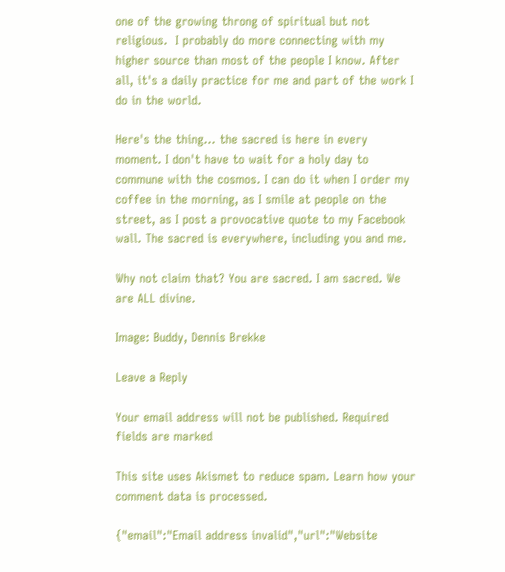one of the growing throng of spiritual but not religious.  I probably do more connecting with my higher source than most of the people I know. After all, it's a daily practice for me and part of the work I do in the world.

Here's the thing… the sacred is here in every moment. I don't have to wait for a holy day to commune with the cosmos. I can do it when I order my coffee in the morning, as I smile at people on the street, as I post a provocative quote to my Facebook wall. The sacred is everywhere, including you and me.

Why not claim that? You are sacred. I am sacred. We are ALL divine.

Image: Buddy, Dennis Brekke

Leave a Reply

Your email address will not be published. Required fields are marked

This site uses Akismet to reduce spam. Learn how your comment data is processed.

{"email":"Email address invalid","url":"Website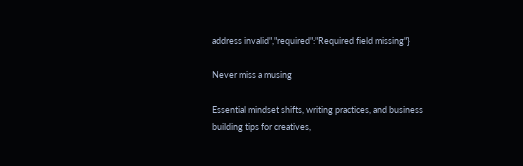address invalid","required":"Required field missing"}

Never miss a musing

Essential mindset shifts, writing practices, and business building tips for creatives,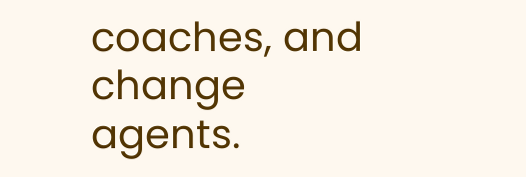coaches, and change agents.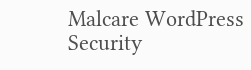Malcare WordPress Security